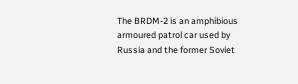The BRDM-2 is an amphibious armoured patrol car used by Russia and the former Soviet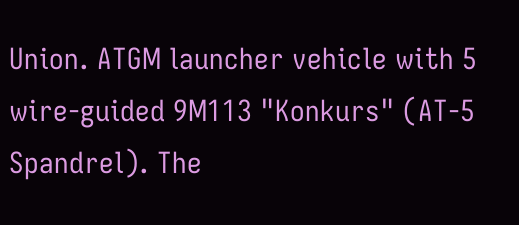Union. ATGM launcher vehicle with 5 wire-guided 9M113 "Konkurs" (AT-5 Spandrel). The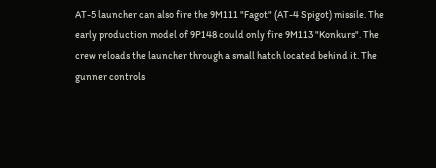AT-5 launcher can also fire the 9M111 "Fagot" (AT-4 Spigot) missile. The early production model of 9P148 could only fire 9M113 "Konkurs". The crew reloads the launcher through a small hatch located behind it. The gunner controls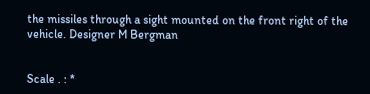the missiles through a sight mounted on the front right of the vehicle. Designer M Bergman


Scale . : *